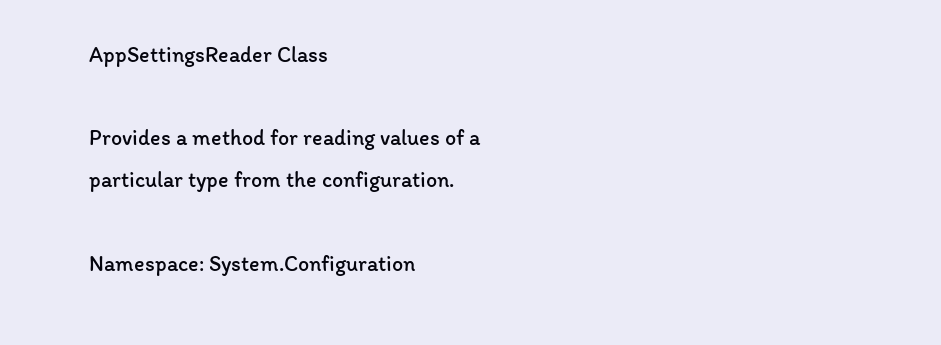AppSettingsReader Class

Provides a method for reading values of a particular type from the configuration.

Namespace: System.Configuration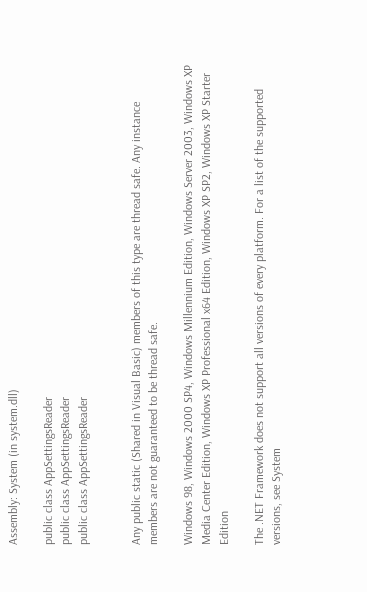Assembly: System (in system.dll)

public class AppSettingsReader
public class AppSettingsReader
public class AppSettingsReader


Any public static (Shared in Visual Basic) members of this type are thread safe. Any instance members are not guaranteed to be thread safe.

Windows 98, Windows 2000 SP4, Windows Millennium Edition, Windows Server 2003, Windows XP Media Center Edition, Windows XP Professional x64 Edition, Windows XP SP2, Windows XP Starter Edition

The .NET Framework does not support all versions of every platform. For a list of the supported versions, see System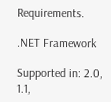Requirements.

.NET Framework

Supported in: 2.0, 1.1,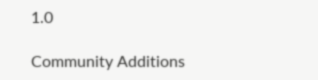1.0

Community Additions